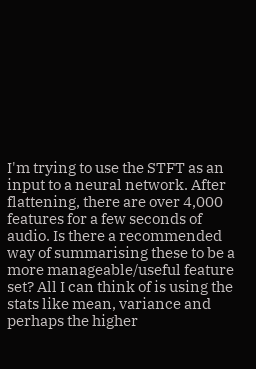I'm trying to use the STFT as an input to a neural network. After flattening, there are over 4,000 features for a few seconds of audio. Is there a recommended way of summarising these to be a more manageable/useful feature set? All I can think of is using the stats like mean, variance and perhaps the higher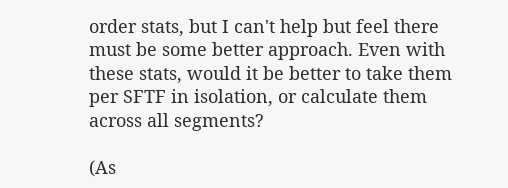order stats, but I can't help but feel there must be some better approach. Even with these stats, would it be better to take them per SFTF in isolation, or calculate them across all segments?

(As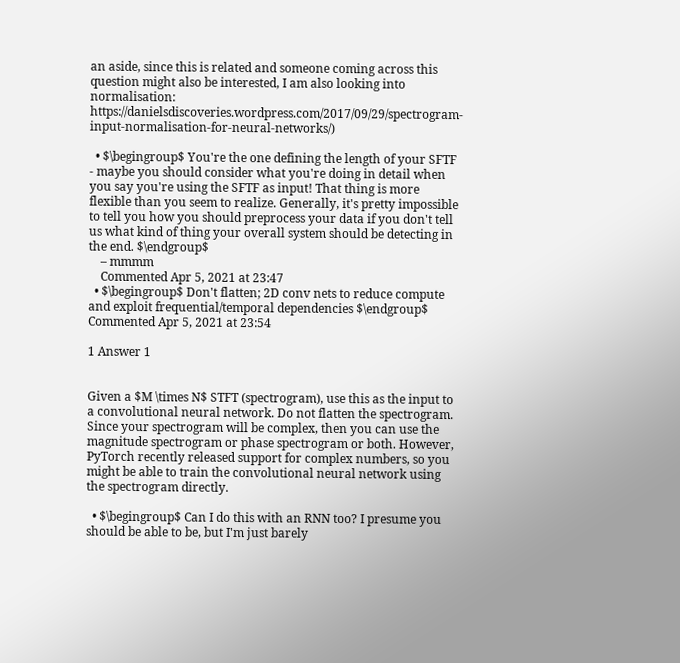an aside, since this is related and someone coming across this question might also be interested, I am also looking into normalisation: https://danielsdiscoveries.wordpress.com/2017/09/29/spectrogram-input-normalisation-for-neural-networks/)

  • $\begingroup$ You're the one defining the length of your SFTF - maybe you should consider what you're doing in detail when you say you're using the SFTF as input! That thing is more flexible than you seem to realize. Generally, it's pretty impossible to tell you how you should preprocess your data if you don't tell us what kind of thing your overall system should be detecting in the end. $\endgroup$
    – mmmm
    Commented Apr 5, 2021 at 23:47
  • $\begingroup$ Don't flatten; 2D conv nets to reduce compute and exploit frequential/temporal dependencies $\endgroup$ Commented Apr 5, 2021 at 23:54

1 Answer 1


Given a $M \times N$ STFT (spectrogram), use this as the input to a convolutional neural network. Do not flatten the spectrogram. Since your spectrogram will be complex, then you can use the magnitude spectrogram or phase spectrogram or both. However, PyTorch recently released support for complex numbers, so you might be able to train the convolutional neural network using the spectrogram directly.

  • $\begingroup$ Can I do this with an RNN too? I presume you should be able to be, but I'm just barely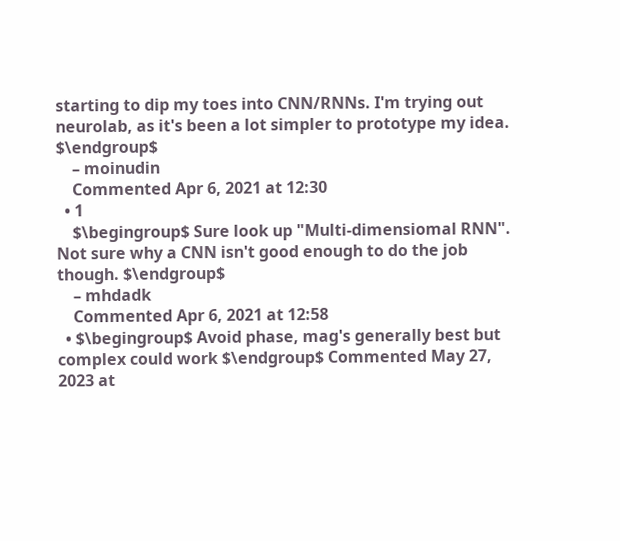starting to dip my toes into CNN/RNNs. I'm trying out neurolab, as it's been a lot simpler to prototype my idea. $\endgroup$
    – moinudin
    Commented Apr 6, 2021 at 12:30
  • 1
    $\begingroup$ Sure look up "Multi-dimensiomal RNN". Not sure why a CNN isn't good enough to do the job though. $\endgroup$
    – mhdadk
    Commented Apr 6, 2021 at 12:58
  • $\begingroup$ Avoid phase, mag's generally best but complex could work $\endgroup$ Commented May 27, 2023 at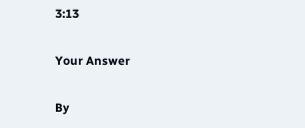3:13

Your Answer

By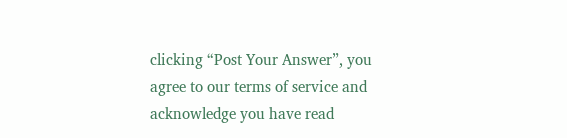clicking “Post Your Answer”, you agree to our terms of service and acknowledge you have read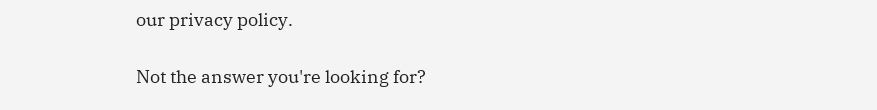our privacy policy.

Not the answer you're looking for?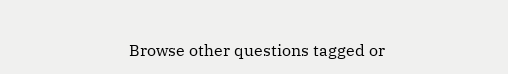Browse other questions tagged or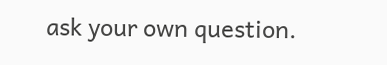ask your own question.